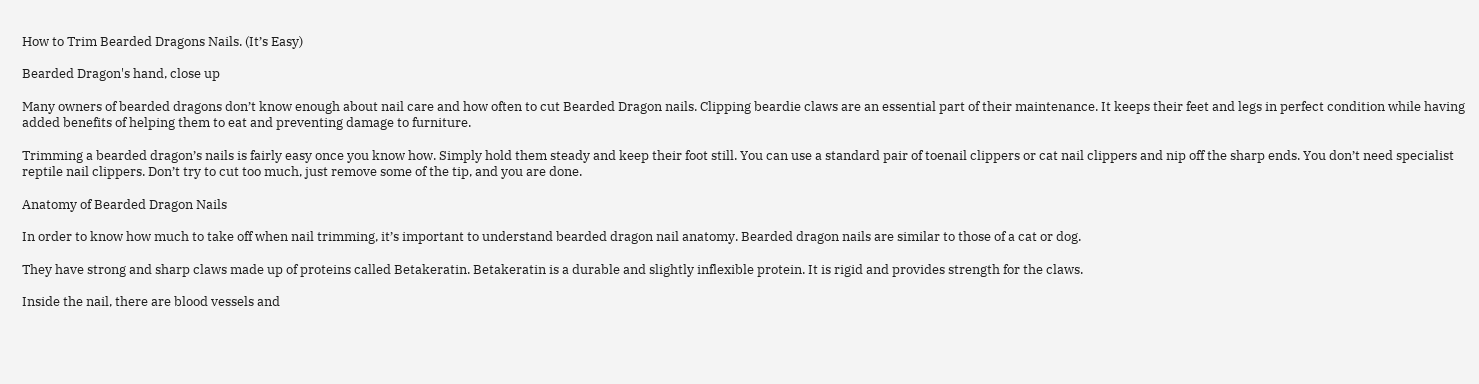How to Trim Bearded Dragons Nails. (It’s Easy)

Bearded Dragon's hand, close up

Many owners of bearded dragons don’t know enough about nail care and how often to cut Bearded Dragon nails. Clipping beardie claws are an essential part of their maintenance. It keeps their feet and legs in perfect condition while having added benefits of helping them to eat and preventing damage to furniture.

Trimming a bearded dragon’s nails is fairly easy once you know how. Simply hold them steady and keep their foot still. You can use a standard pair of toenail clippers or cat nail clippers and nip off the sharp ends. You don’t need specialist reptile nail clippers. Don’t try to cut too much, just remove some of the tip, and you are done.

Anatomy of Bearded Dragon Nails

In order to know how much to take off when nail trimming, it’s important to understand bearded dragon nail anatomy. Bearded dragon nails are similar to those of a cat or dog.

They have strong and sharp claws made up of proteins called Betakeratin. Betakeratin is a durable and slightly inflexible protein. It is rigid and provides strength for the claws.

Inside the nail, there are blood vessels and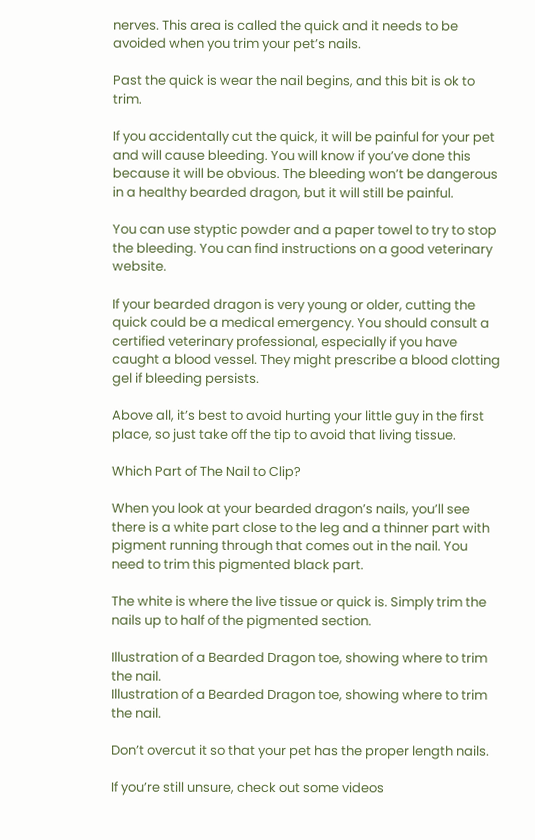nerves. This area is called the quick and it needs to be avoided when you trim your pet’s nails.

Past the quick is wear the nail begins, and this bit is ok to trim.

If you accidentally cut the quick, it will be painful for your pet and will cause bleeding. You will know if you’ve done this because it will be obvious. The bleeding won’t be dangerous in a healthy bearded dragon, but it will still be painful.

You can use styptic powder and a paper towel to try to stop the bleeding. You can find instructions on a good veterinary website.

If your bearded dragon is very young or older, cutting the quick could be a medical emergency. You should consult a certified veterinary professional, especially if you have caught a blood vessel. They might prescribe a blood clotting gel if bleeding persists.

Above all, it’s best to avoid hurting your little guy in the first place, so just take off the tip to avoid that living tissue.

Which Part of The Nail to Clip?

When you look at your bearded dragon’s nails, you’ll see there is a white part close to the leg and a thinner part with pigment running through that comes out in the nail. You need to trim this pigmented black part.

The white is where the live tissue or quick is. Simply trim the nails up to half of the pigmented section.

Illustration of a Bearded Dragon toe, showing where to trim the nail.
Illustration of a Bearded Dragon toe, showing where to trim the nail.

Don’t overcut it so that your pet has the proper length nails.

If you’re still unsure, check out some videos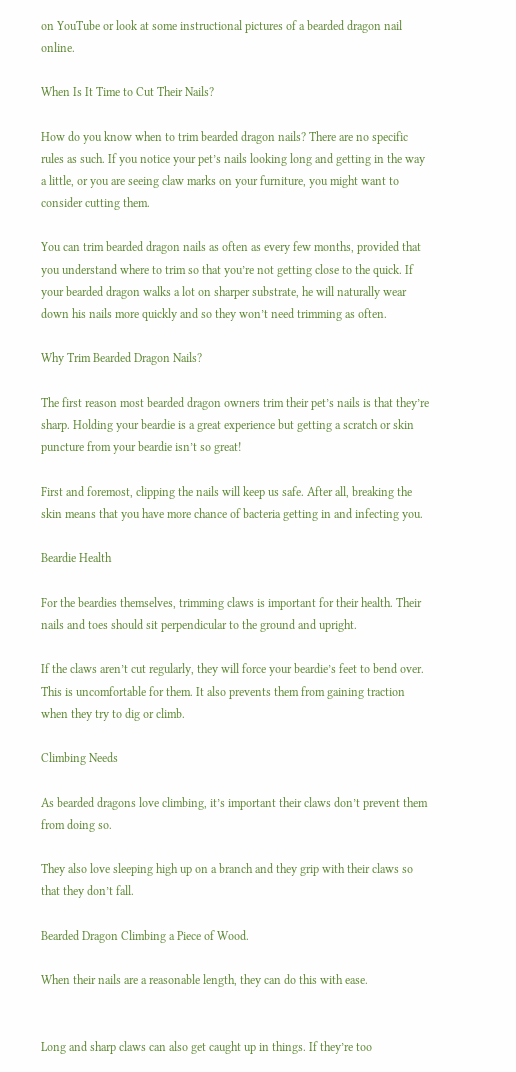on YouTube or look at some instructional pictures of a bearded dragon nail online.

When Is It Time to Cut Their Nails?

How do you know when to trim bearded dragon nails? There are no specific rules as such. If you notice your pet’s nails looking long and getting in the way a little, or you are seeing claw marks on your furniture, you might want to consider cutting them.

You can trim bearded dragon nails as often as every few months, provided that you understand where to trim so that you’re not getting close to the quick. If your bearded dragon walks a lot on sharper substrate, he will naturally wear down his nails more quickly and so they won’t need trimming as often.

Why Trim Bearded Dragon Nails?

The first reason most bearded dragon owners trim their pet’s nails is that they’re sharp. Holding your beardie is a great experience but getting a scratch or skin puncture from your beardie isn’t so great!

First and foremost, clipping the nails will keep us safe. After all, breaking the skin means that you have more chance of bacteria getting in and infecting you.

Beardie Health

For the beardies themselves, trimming claws is important for their health. Their nails and toes should sit perpendicular to the ground and upright.

If the claws aren’t cut regularly, they will force your beardie’s feet to bend over. This is uncomfortable for them. It also prevents them from gaining traction when they try to dig or climb.

Climbing Needs

As bearded dragons love climbing, it’s important their claws don’t prevent them from doing so.

They also love sleeping high up on a branch and they grip with their claws so that they don’t fall.

Bearded Dragon Climbing a Piece of Wood.

When their nails are a reasonable length, they can do this with ease.


Long and sharp claws can also get caught up in things. If they’re too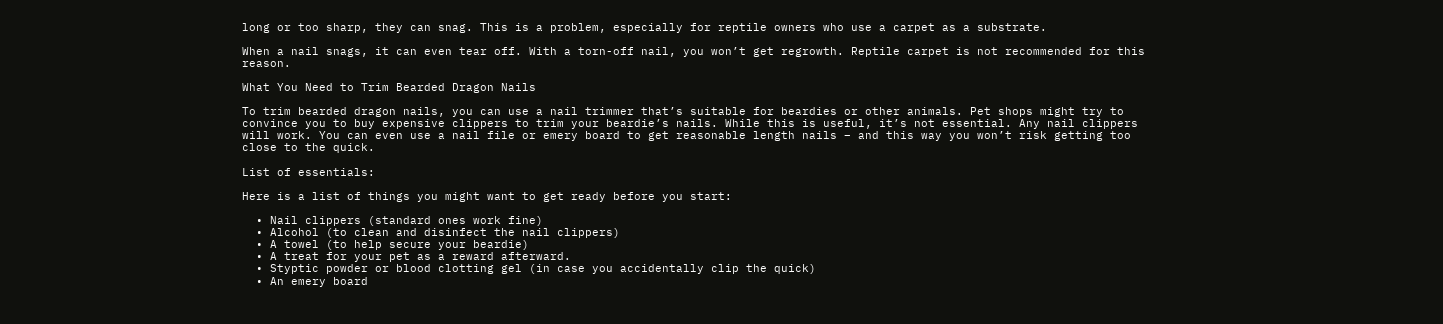long or too sharp, they can snag. This is a problem, especially for reptile owners who use a carpet as a substrate.

When a nail snags, it can even tear off. With a torn-off nail, you won’t get regrowth. Reptile carpet is not recommended for this reason.

What You Need to Trim Bearded Dragon Nails

To trim bearded dragon nails, you can use a nail trimmer that’s suitable for beardies or other animals. Pet shops might try to convince you to buy expensive clippers to trim your beardie’s nails. While this is useful, it’s not essential. Any nail clippers will work. You can even use a nail file or emery board to get reasonable length nails – and this way you won’t risk getting too close to the quick.

List of essentials:

Here is a list of things you might want to get ready before you start:

  • Nail clippers (standard ones work fine)
  • Alcohol (to clean and disinfect the nail clippers)
  • A towel (to help secure your beardie)
  • A treat for your pet as a reward afterward.
  • Styptic powder or blood clotting gel (in case you accidentally clip the quick)
  • An emery board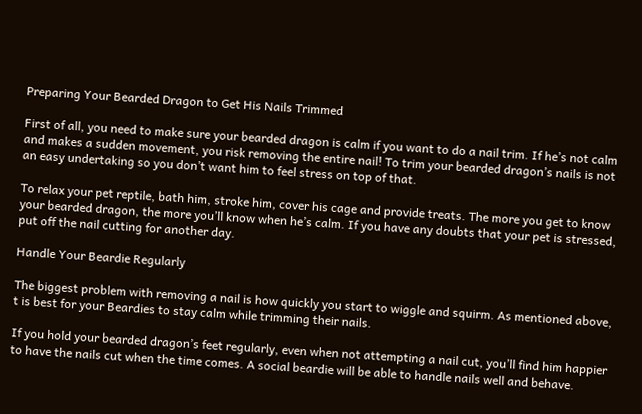Preparing Your Bearded Dragon to Get His Nails Trimmed

First of all, you need to make sure your bearded dragon is calm if you want to do a nail trim. If he’s not calm and makes a sudden movement, you risk removing the entire nail! To trim your bearded dragon’s nails is not an easy undertaking so you don’t want him to feel stress on top of that.

To relax your pet reptile, bath him, stroke him, cover his cage and provide treats. The more you get to know your bearded dragon, the more you’ll know when he’s calm. If you have any doubts that your pet is stressed, put off the nail cutting for another day.

Handle Your Beardie Regularly

The biggest problem with removing a nail is how quickly you start to wiggle and squirm. As mentioned above, t is best for your Beardies to stay calm while trimming their nails.

If you hold your bearded dragon’s feet regularly, even when not attempting a nail cut, you’ll find him happier to have the nails cut when the time comes. A social beardie will be able to handle nails well and behave.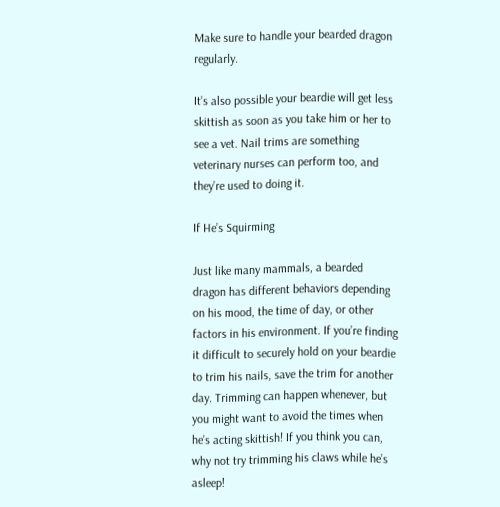Make sure to handle your bearded dragon regularly.

It’s also possible your beardie will get less skittish as soon as you take him or her to see a vet. Nail trims are something veterinary nurses can perform too, and they’re used to doing it.

If He’s Squirming

Just like many mammals, a bearded dragon has different behaviors depending on his mood, the time of day, or other factors in his environment. If you’re finding it difficult to securely hold on your beardie to trim his nails, save the trim for another day. Trimming can happen whenever, but you might want to avoid the times when he’s acting skittish! If you think you can, why not try trimming his claws while he’s asleep!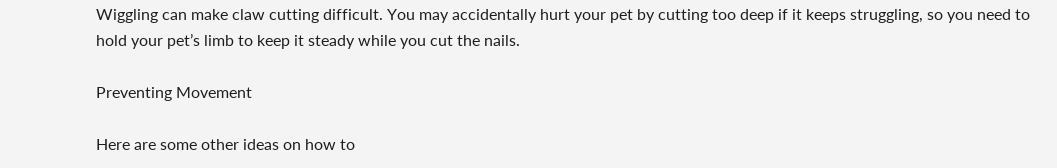Wiggling can make claw cutting difficult. You may accidentally hurt your pet by cutting too deep if it keeps struggling, so you need to hold your pet’s limb to keep it steady while you cut the nails.

Preventing Movement

Here are some other ideas on how to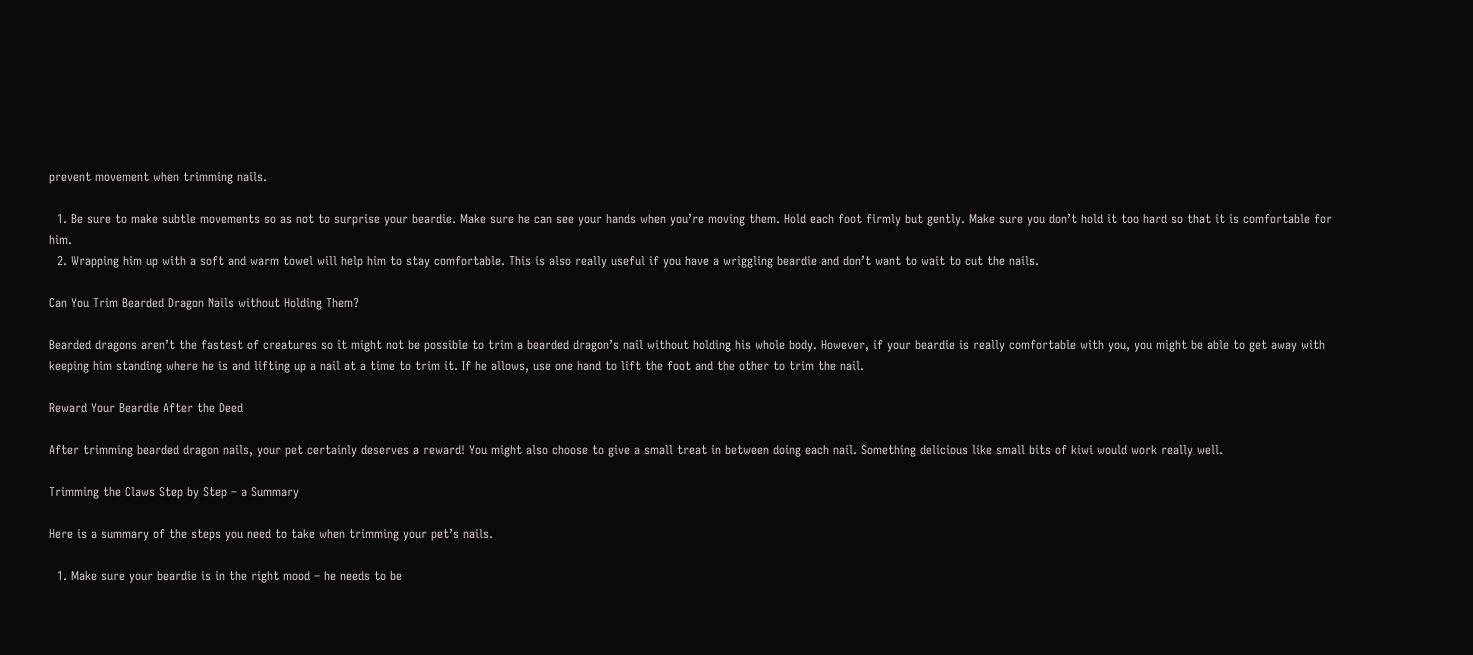prevent movement when trimming nails.

  1. Be sure to make subtle movements so as not to surprise your beardie. Make sure he can see your hands when you’re moving them. Hold each foot firmly but gently. Make sure you don’t hold it too hard so that it is comfortable for him.
  2. Wrapping him up with a soft and warm towel will help him to stay comfortable. This is also really useful if you have a wriggling beardie and don’t want to wait to cut the nails.

Can You Trim Bearded Dragon Nails without Holding Them?

Bearded dragons aren’t the fastest of creatures so it might not be possible to trim a bearded dragon’s nail without holding his whole body. However, if your beardie is really comfortable with you, you might be able to get away with keeping him standing where he is and lifting up a nail at a time to trim it. If he allows, use one hand to lift the foot and the other to trim the nail.

Reward Your Beardie After the Deed

After trimming bearded dragon nails, your pet certainly deserves a reward! You might also choose to give a small treat in between doing each nail. Something delicious like small bits of kiwi would work really well.

Trimming the Claws Step by Step – a Summary

Here is a summary of the steps you need to take when trimming your pet’s nails.

  1. Make sure your beardie is in the right mood – he needs to be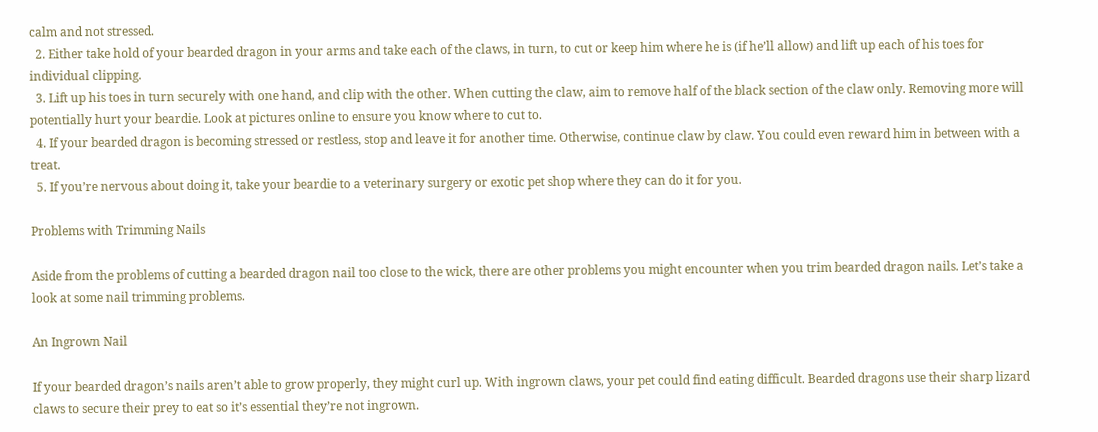calm and not stressed.
  2. Either take hold of your bearded dragon in your arms and take each of the claws, in turn, to cut or keep him where he is (if he’ll allow) and lift up each of his toes for individual clipping.
  3. Lift up his toes in turn securely with one hand, and clip with the other. When cutting the claw, aim to remove half of the black section of the claw only. Removing more will potentially hurt your beardie. Look at pictures online to ensure you know where to cut to.
  4. If your bearded dragon is becoming stressed or restless, stop and leave it for another time. Otherwise, continue claw by claw. You could even reward him in between with a treat.
  5. If you’re nervous about doing it, take your beardie to a veterinary surgery or exotic pet shop where they can do it for you.

Problems with Trimming Nails

Aside from the problems of cutting a bearded dragon nail too close to the wick, there are other problems you might encounter when you trim bearded dragon nails. Let’s take a look at some nail trimming problems.

An Ingrown Nail

If your bearded dragon’s nails aren’t able to grow properly, they might curl up. With ingrown claws, your pet could find eating difficult. Bearded dragons use their sharp lizard claws to secure their prey to eat so it’s essential they’re not ingrown.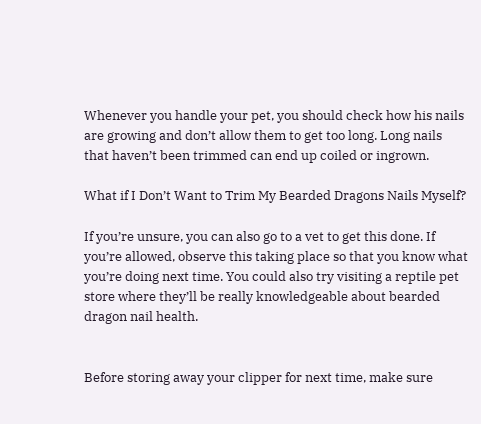Whenever you handle your pet, you should check how his nails are growing and don’t allow them to get too long. Long nails that haven’t been trimmed can end up coiled or ingrown.

What if I Don’t Want to Trim My Bearded Dragons Nails Myself?

If you’re unsure, you can also go to a vet to get this done. If you’re allowed, observe this taking place so that you know what you’re doing next time. You could also try visiting a reptile pet store where they’ll be really knowledgeable about bearded dragon nail health.


Before storing away your clipper for next time, make sure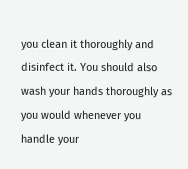you clean it thoroughly and disinfect it. You should also wash your hands thoroughly as you would whenever you handle your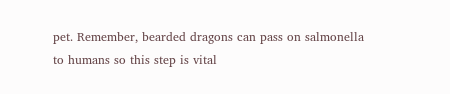pet. Remember, bearded dragons can pass on salmonella to humans so this step is vital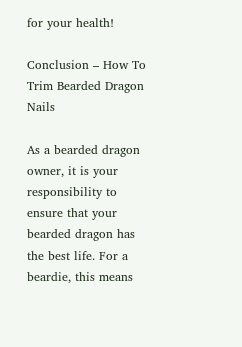for your health!

Conclusion – How To Trim Bearded Dragon Nails

As a bearded dragon owner, it is your responsibility to ensure that your bearded dragon has the best life. For a beardie, this means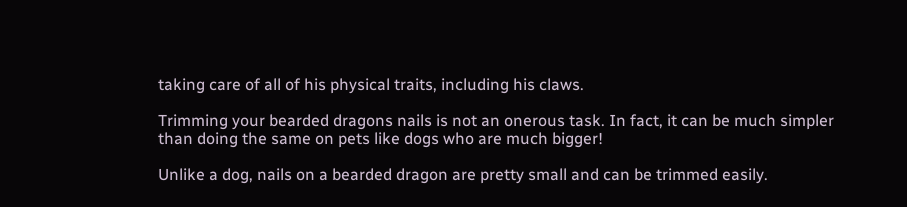taking care of all of his physical traits, including his claws.

Trimming your bearded dragons nails is not an onerous task. In fact, it can be much simpler than doing the same on pets like dogs who are much bigger!

Unlike a dog, nails on a bearded dragon are pretty small and can be trimmed easily.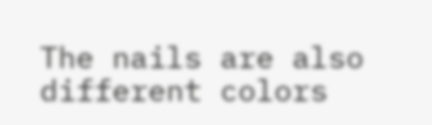The nails are also different colors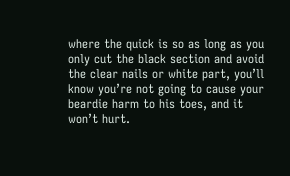where the quick is so as long as you only cut the black section and avoid the clear nails or white part, you’ll know you’re not going to cause your beardie harm to his toes, and it won’t hurt.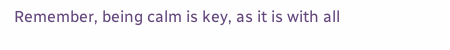Remember, being calm is key, as it is with all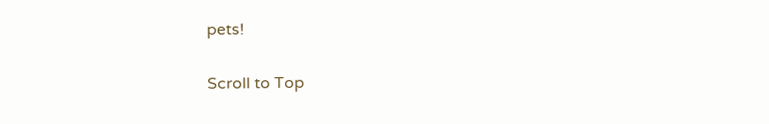pets!

Scroll to Top